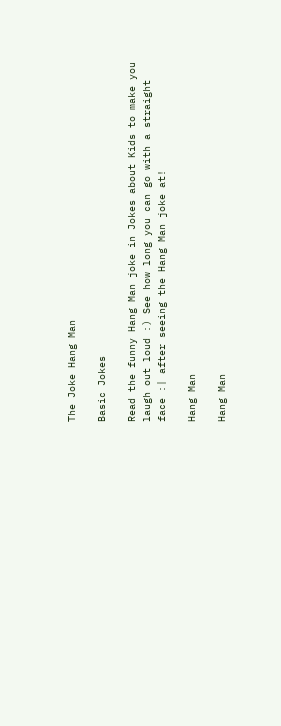The Joke Hang Man

Basic Jokes

Read the funny Hang Man joke in Jokes about Kids to make you laugh out loud :) See how long you can go with a straight face :| after seeing the Hang Man joke at!

Hang Man

Hang Man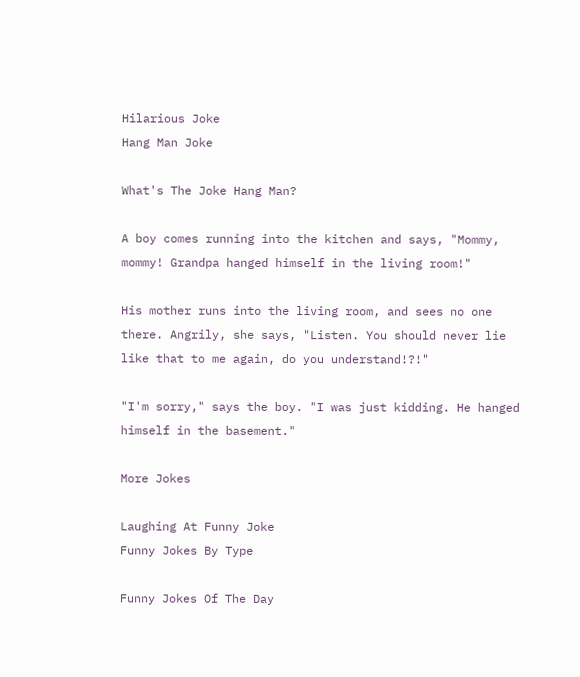Hilarious Joke
Hang Man Joke

What's The Joke Hang Man?

A boy comes running into the kitchen and says, "Mommy, mommy! Grandpa hanged himself in the living room!"

His mother runs into the living room, and sees no one there. Angrily, she says, "Listen. You should never lie like that to me again, do you understand!?!"

"I'm sorry," says the boy. "I was just kidding. He hanged himself in the basement."

More Jokes

Laughing At Funny Joke
Funny Jokes By Type

Funny Jokes Of The Day